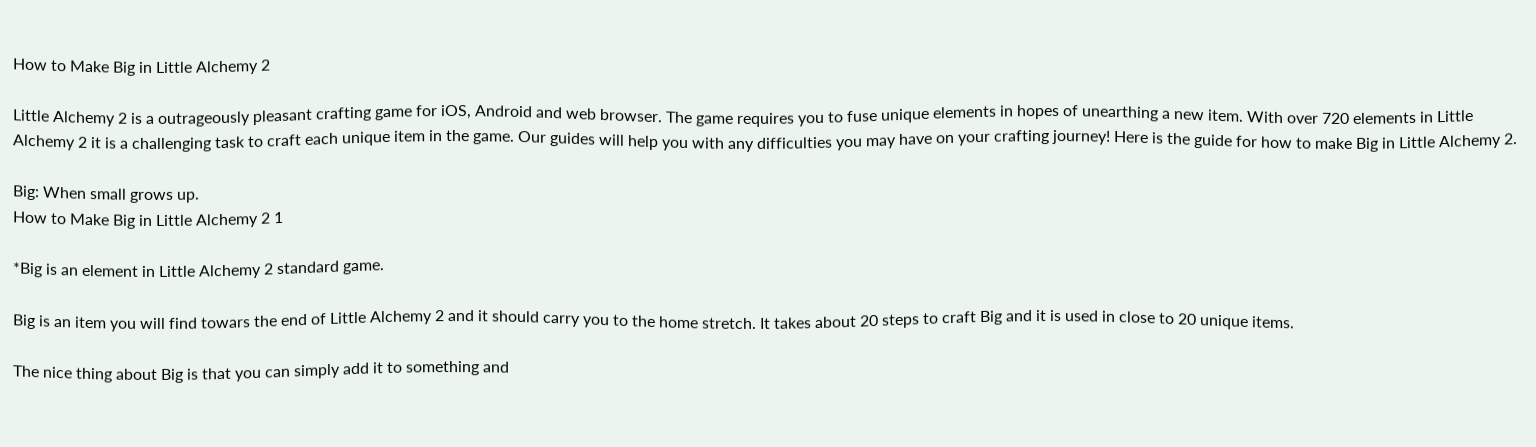How to Make Big in Little Alchemy 2

Little Alchemy 2 is a outrageously pleasant crafting game for iOS, Android and web browser. The game requires you to fuse unique elements in hopes of unearthing a new item. With over 720 elements in Little Alchemy 2 it is a challenging task to craft each unique item in the game. Our guides will help you with any difficulties you may have on your crafting journey! Here is the guide for how to make Big in Little Alchemy 2.

Big: When small grows up.
How to Make Big in Little Alchemy 2 1

*Big is an element in Little Alchemy 2 standard game.

Big is an item you will find towars the end of Little Alchemy 2 and it should carry you to the home stretch. It takes about 20 steps to craft Big and it is used in close to 20 unique items.

The nice thing about Big is that you can simply add it to something and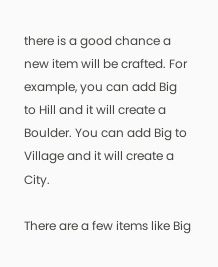there is a good chance a new item will be crafted. For example, you can add Big to Hill and it will create a Boulder. You can add Big to Village and it will create a City.

There are a few items like Big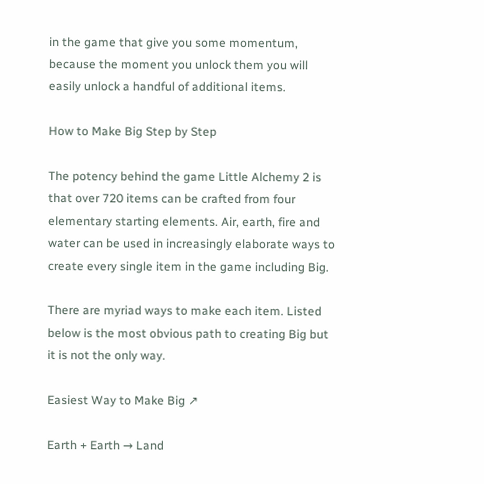in the game that give you some momentum, because the moment you unlock them you will easily unlock a handful of additional items.

How to Make Big Step by Step

The potency behind the game Little Alchemy 2 is that over 720 items can be crafted from four elementary starting elements. Air, earth, fire and water can be used in increasingly elaborate ways to create every single item in the game including Big.

There are myriad ways to make each item. Listed below is the most obvious path to creating Big but it is not the only way.

Easiest Way to Make Big ↗

Earth + Earth → Land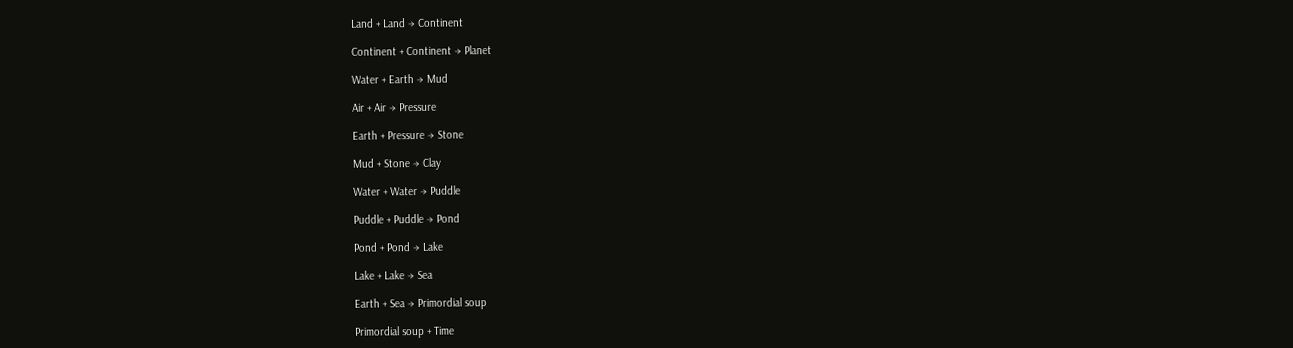Land + Land → Continent

Continent + Continent → Planet

Water + Earth → Mud

Air + Air → Pressure

Earth + Pressure → Stone

Mud + Stone → Clay

Water + Water → Puddle

Puddle + Puddle → Pond

Pond + Pond → Lake

Lake + Lake → Sea

Earth + Sea → Primordial soup

Primordial soup + Time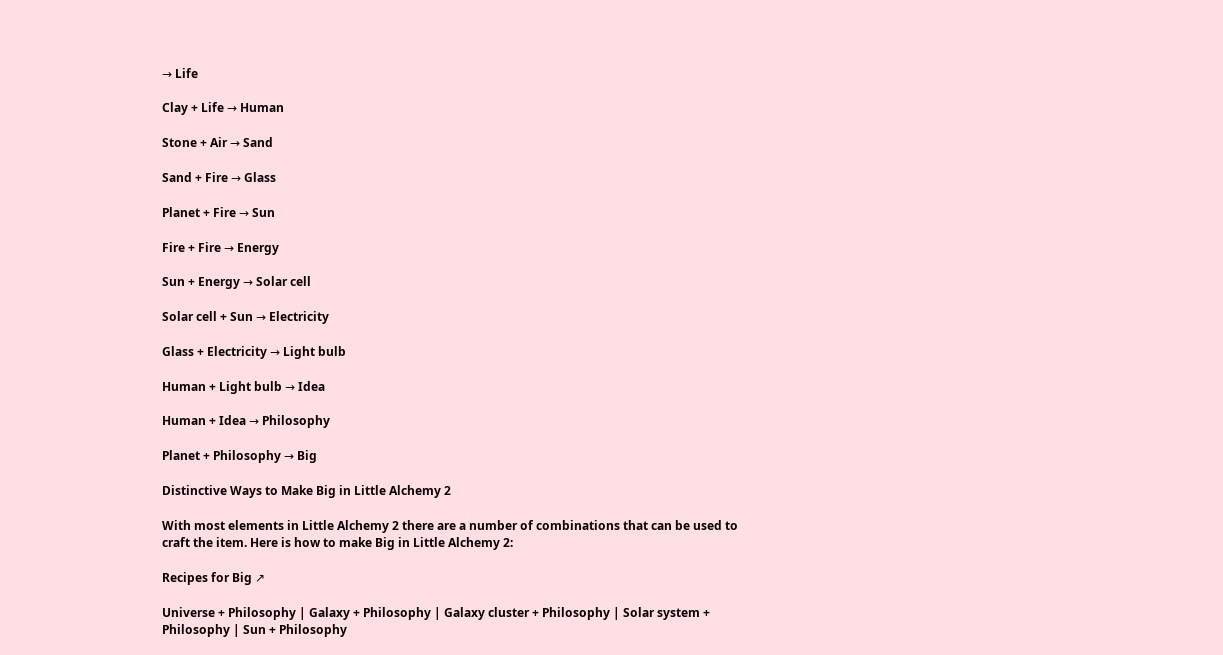→ Life

Clay + Life → Human

Stone + Air → Sand

Sand + Fire → Glass

Planet + Fire → Sun

Fire + Fire → Energy

Sun + Energy → Solar cell

Solar cell + Sun → Electricity

Glass + Electricity → Light bulb

Human + Light bulb → Idea

Human + Idea → Philosophy

Planet + Philosophy → Big

Distinctive Ways to Make Big in Little Alchemy 2

With most elements in Little Alchemy 2 there are a number of combinations that can be used to craft the item. Here is how to make Big in Little Alchemy 2:

Recipes for Big ↗

Universe + Philosophy | Galaxy + Philosophy | Galaxy cluster + Philosophy | Solar system + Philosophy | Sun + Philosophy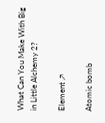What Can You Make With Big in Little Alchemy 2?

Element ↗

Atomic bomb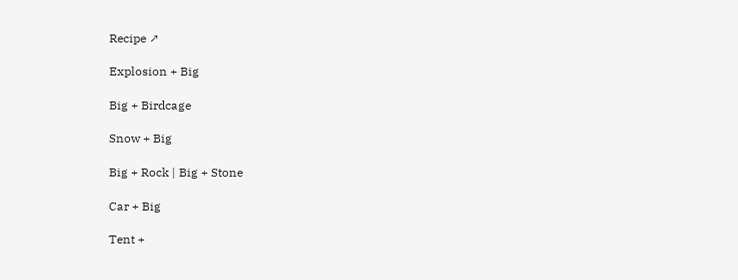Recipe ↗

Explosion + Big

Big + Birdcage

Snow + Big

Big + Rock | Big + Stone

Car + Big

Tent +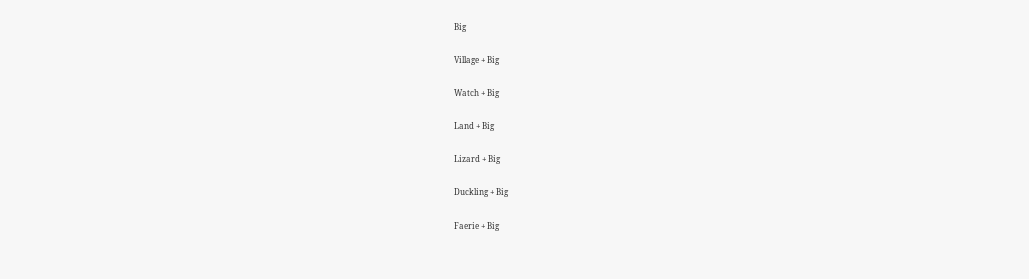Big

Village + Big

Watch + Big

Land + Big

Lizard + Big

Duckling + Big

Faerie + Big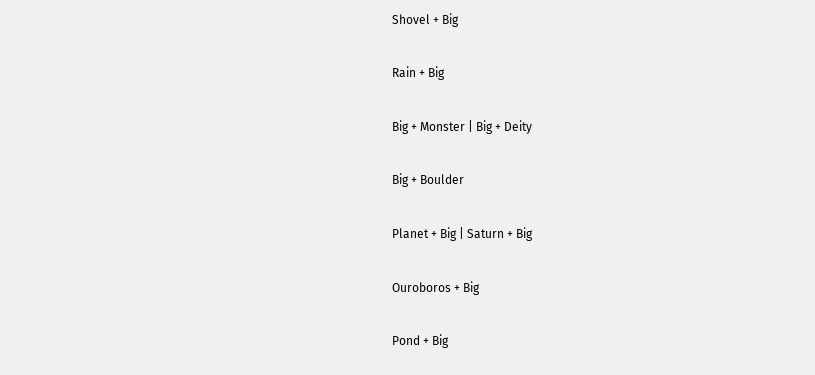Shovel + Big

Rain + Big

Big + Monster | Big + Deity

Big + Boulder

Planet + Big | Saturn + Big

Ouroboros + Big

Pond + Big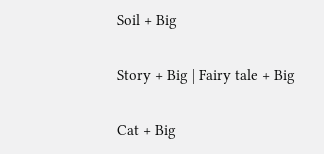Soil + Big

Story + Big | Fairy tale + Big

Cat + Big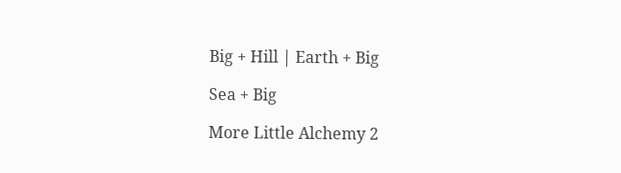Big + Hill | Earth + Big

Sea + Big

More Little Alchemy 2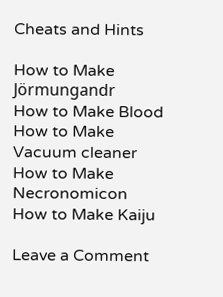Cheats and Hints

How to Make Jörmungandr
How to Make Blood
How to Make Vacuum cleaner
How to Make Necronomicon
How to Make Kaiju

Leave a Comment